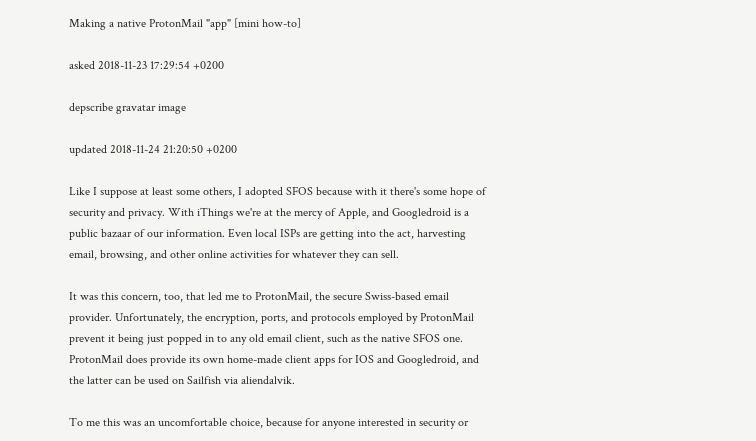Making a native ProtonMail "app" [mini how-to]

asked 2018-11-23 17:29:54 +0200

depscribe gravatar image

updated 2018-11-24 21:20:50 +0200

Like I suppose at least some others, I adopted SFOS because with it there's some hope of security and privacy. With iThings we're at the mercy of Apple, and Googledroid is a public bazaar of our information. Even local ISPs are getting into the act, harvesting email, browsing, and other online activities for whatever they can sell.

It was this concern, too, that led me to ProtonMail, the secure Swiss-based email provider. Unfortunately, the encryption, ports, and protocols employed by ProtonMail prevent it being just popped in to any old email client, such as the native SFOS one. ProtonMail does provide its own home-made client apps for IOS and Googledroid, and the latter can be used on Sailfish via aliendalvik.

To me this was an uncomfortable choice, because for anyone interested in security or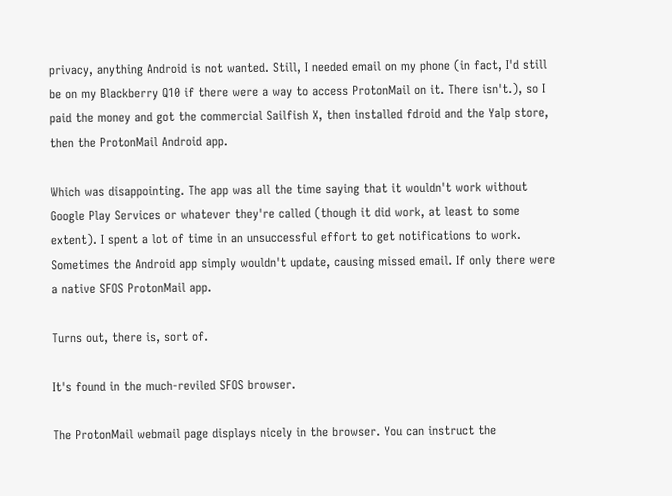privacy, anything Android is not wanted. Still, I needed email on my phone (in fact, I'd still be on my Blackberry Q10 if there were a way to access ProtonMail on it. There isn't.), so I paid the money and got the commercial Sailfish X, then installed fdroid and the Yalp store, then the ProtonMail Android app.

Which was disappointing. The app was all the time saying that it wouldn't work without Google Play Services or whatever they're called (though it did work, at least to some extent). I spent a lot of time in an unsuccessful effort to get notifications to work. Sometimes the Android app simply wouldn't update, causing missed email. If only there were a native SFOS ProtonMail app.

Turns out, there is, sort of.

It's found in the much-reviled SFOS browser.

The ProtonMail webmail page displays nicely in the browser. You can instruct the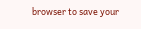browser to save your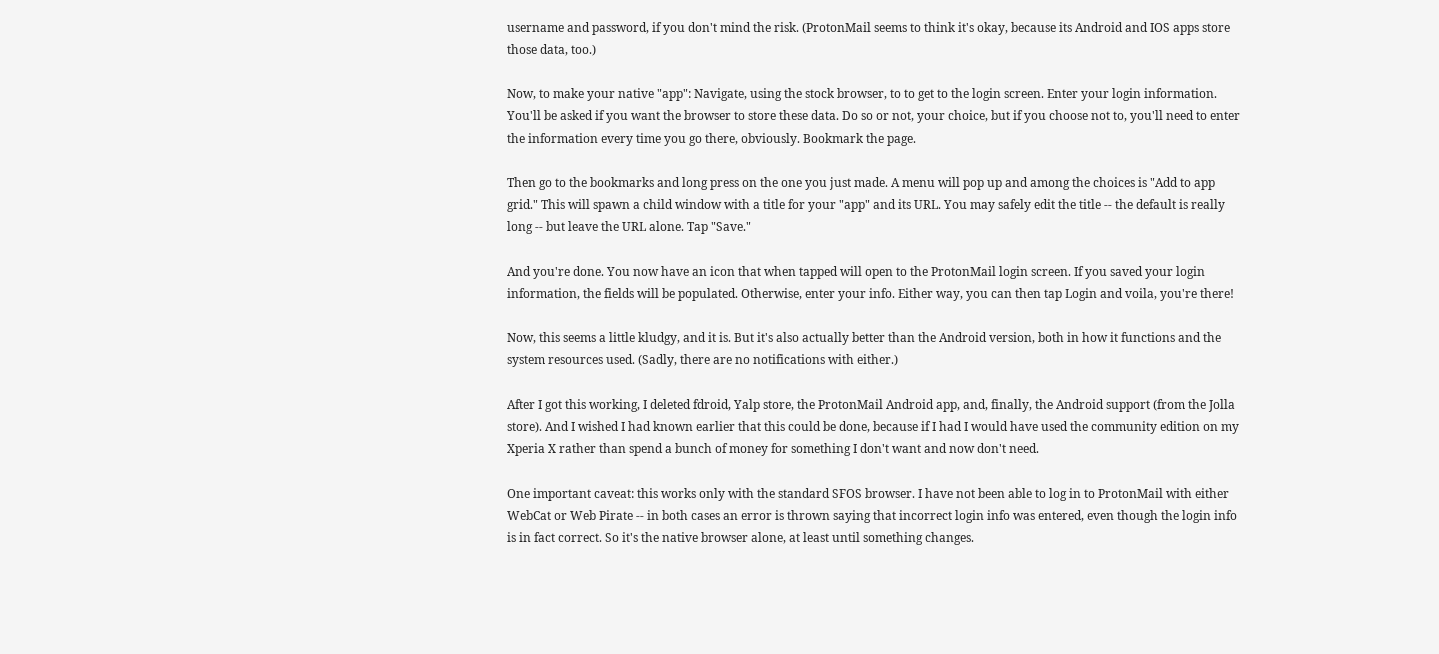username and password, if you don't mind the risk. (ProtonMail seems to think it's okay, because its Android and IOS apps store those data, too.)

Now, to make your native "app": Navigate, using the stock browser, to to get to the login screen. Enter your login information. You'll be asked if you want the browser to store these data. Do so or not, your choice, but if you choose not to, you'll need to enter the information every time you go there, obviously. Bookmark the page.

Then go to the bookmarks and long press on the one you just made. A menu will pop up and among the choices is "Add to app grid." This will spawn a child window with a title for your "app" and its URL. You may safely edit the title -- the default is really long -- but leave the URL alone. Tap "Save."

And you're done. You now have an icon that when tapped will open to the ProtonMail login screen. If you saved your login information, the fields will be populated. Otherwise, enter your info. Either way, you can then tap Login and voila, you're there!

Now, this seems a little kludgy, and it is. But it's also actually better than the Android version, both in how it functions and the system resources used. (Sadly, there are no notifications with either.)

After I got this working, I deleted fdroid, Yalp store, the ProtonMail Android app, and, finally, the Android support (from the Jolla store). And I wished I had known earlier that this could be done, because if I had I would have used the community edition on my Xperia X rather than spend a bunch of money for something I don't want and now don't need.

One important caveat: this works only with the standard SFOS browser. I have not been able to log in to ProtonMail with either WebCat or Web Pirate -- in both cases an error is thrown saying that incorrect login info was entered, even though the login info is in fact correct. So it's the native browser alone, at least until something changes.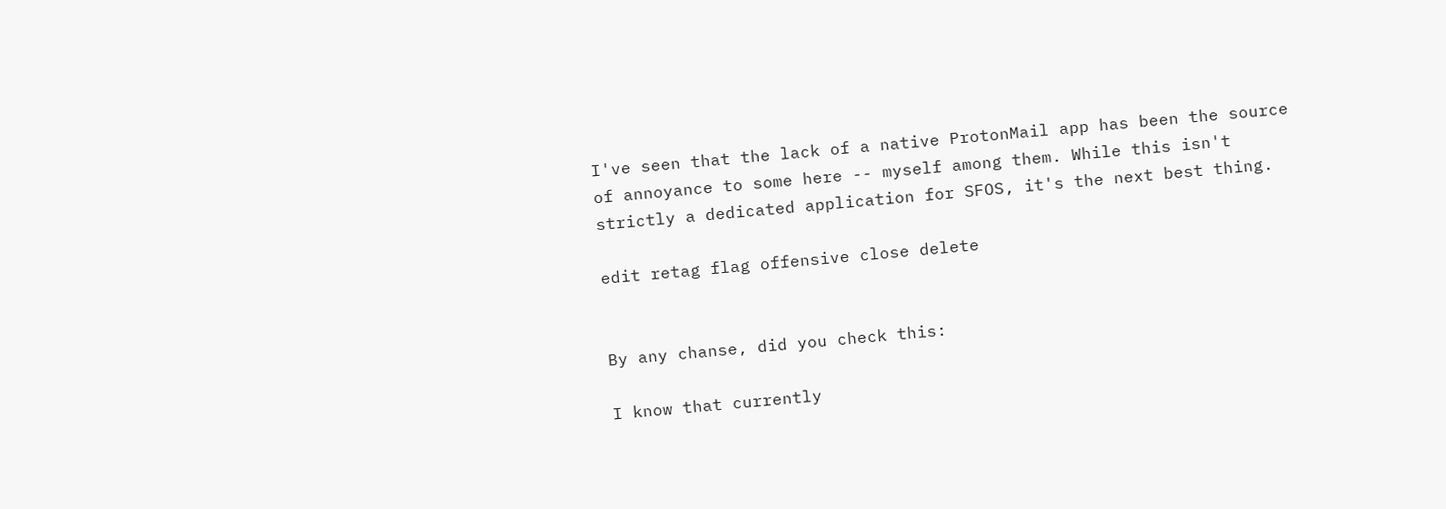I've seen that the lack of a native ProtonMail app has been the source of annoyance to some here -- myself among them. While this isn't strictly a dedicated application for SFOS, it's the next best thing.

edit retag flag offensive close delete


By any chanse, did you check this:

I know that currently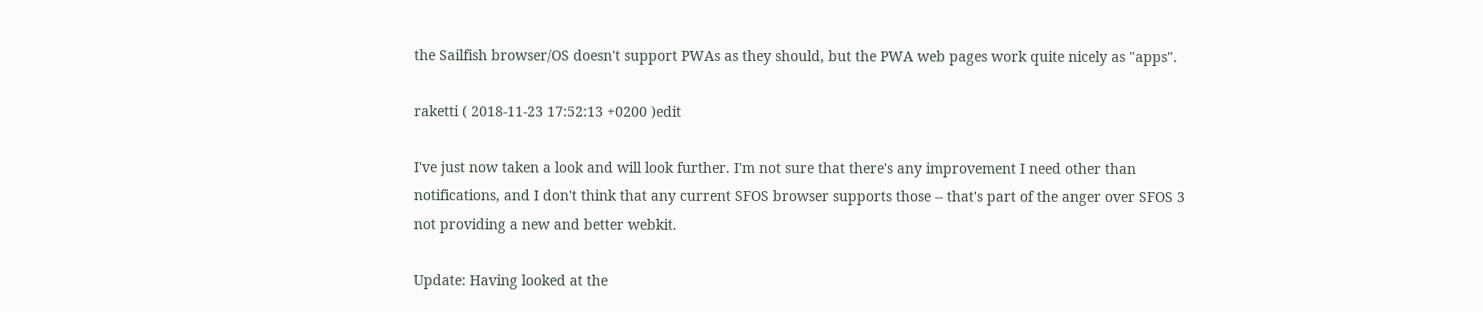the Sailfish browser/OS doesn't support PWAs as they should, but the PWA web pages work quite nicely as "apps".

raketti ( 2018-11-23 17:52:13 +0200 )edit

I've just now taken a look and will look further. I'm not sure that there's any improvement I need other than notifications, and I don't think that any current SFOS browser supports those -- that's part of the anger over SFOS 3 not providing a new and better webkit.

Update: Having looked at the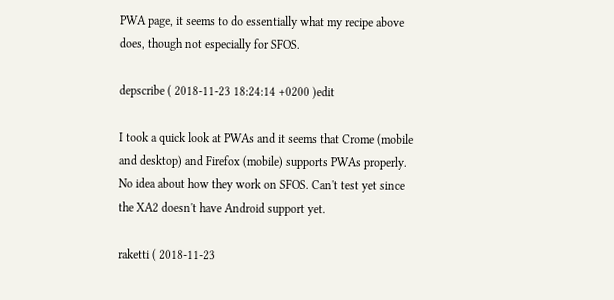PWA page, it seems to do essentially what my recipe above does, though not especially for SFOS.

depscribe ( 2018-11-23 18:24:14 +0200 )edit

I took a quick look at PWAs and it seems that Crome (mobile and desktop) and Firefox (mobile) supports PWAs properly. No idea about how they work on SFOS. Can't test yet since the XA2 doesn't have Android support yet.

raketti ( 2018-11-23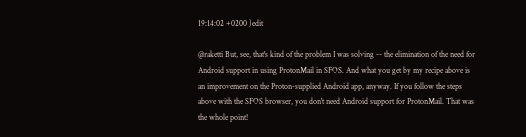19:14:02 +0200 )edit

@raketti But, see, that's kind of the problem I was solving -- the elimination of the need for Android support in using ProtonMail in SFOS. And what you get by my recipe above is an improvement on the Proton-supplied Android app, anyway. If you follow the steps above with the SFOS browser, you don't need Android support for ProtonMail. That was the whole point!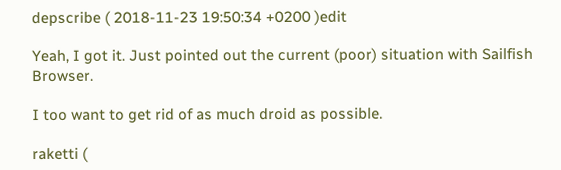depscribe ( 2018-11-23 19:50:34 +0200 )edit

Yeah, I got it. Just pointed out the current (poor) situation with Sailfish Browser.

I too want to get rid of as much droid as possible.

raketti (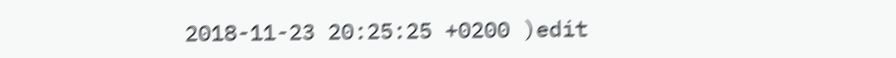2018-11-23 20:25:25 +0200 )edit